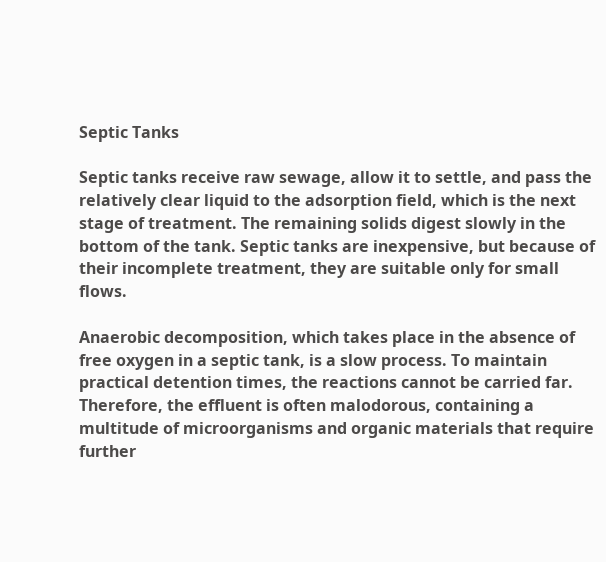Septic Tanks

Septic tanks receive raw sewage, allow it to settle, and pass the relatively clear liquid to the adsorption field, which is the next stage of treatment. The remaining solids digest slowly in the bottom of the tank. Septic tanks are inexpensive, but because of their incomplete treatment, they are suitable only for small flows.

Anaerobic decomposition, which takes place in the absence of free oxygen in a septic tank, is a slow process. To maintain practical detention times, the reactions cannot be carried far. Therefore, the effluent is often malodorous, containing a multitude of microorganisms and organic materials that require further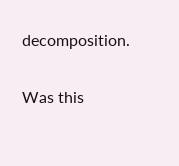decomposition.

Was this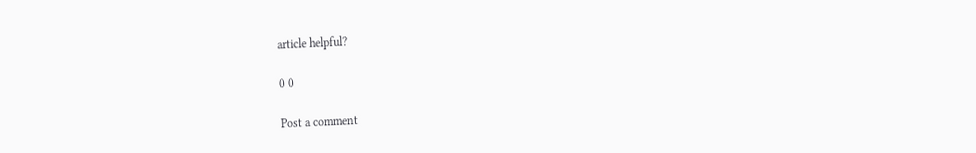article helpful?

0 0

Post a comment